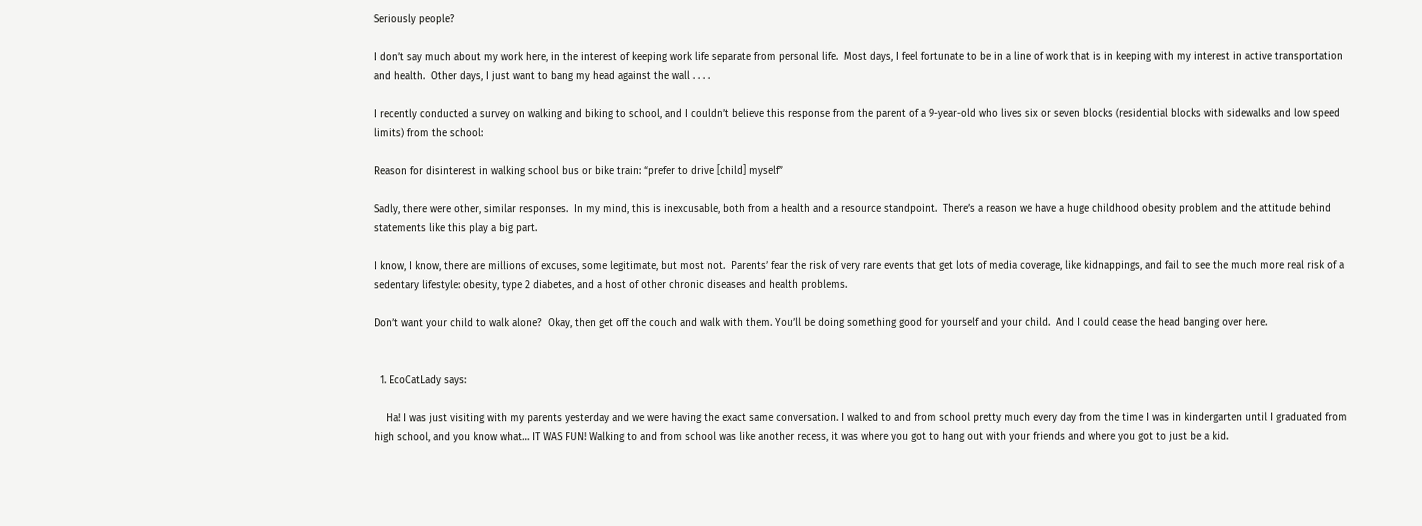Seriously people?

I don’t say much about my work here, in the interest of keeping work life separate from personal life.  Most days, I feel fortunate to be in a line of work that is in keeping with my interest in active transportation and health.  Other days, I just want to bang my head against the wall . . . .

I recently conducted a survey on walking and biking to school, and I couldn’t believe this response from the parent of a 9-year-old who lives six or seven blocks (residential blocks with sidewalks and low speed limits) from the school:

Reason for disinterest in walking school bus or bike train: “prefer to drive [child] myself”

Sadly, there were other, similar responses.  In my mind, this is inexcusable, both from a health and a resource standpoint.  There’s a reason we have a huge childhood obesity problem and the attitude behind statements like this play a big part.

I know, I know, there are millions of excuses, some legitimate, but most not.  Parents’ fear the risk of very rare events that get lots of media coverage, like kidnappings, and fail to see the much more real risk of a sedentary lifestyle: obesity, type 2 diabetes, and a host of other chronic diseases and health problems.

Don’t want your child to walk alone?  Okay, then get off the couch and walk with them. You’ll be doing something good for yourself and your child.  And I could cease the head banging over here.


  1. EcoCatLady says:

    Ha! I was just visiting with my parents yesterday and we were having the exact same conversation. I walked to and from school pretty much every day from the time I was in kindergarten until I graduated from high school, and you know what… IT WAS FUN! Walking to and from school was like another recess, it was where you got to hang out with your friends and where you got to just be a kid.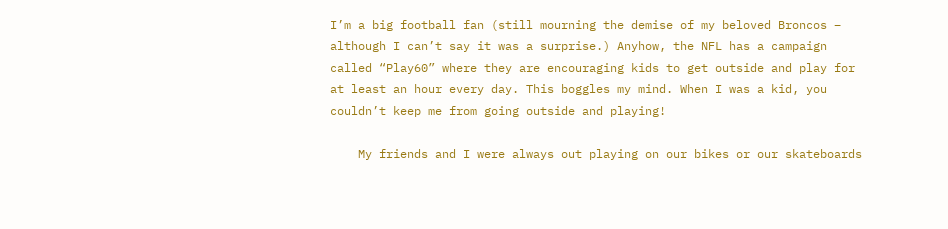I’m a big football fan (still mourning the demise of my beloved Broncos – although I can’t say it was a surprise.) Anyhow, the NFL has a campaign called “Play60” where they are encouraging kids to get outside and play for at least an hour every day. This boggles my mind. When I was a kid, you couldn’t keep me from going outside and playing!

    My friends and I were always out playing on our bikes or our skateboards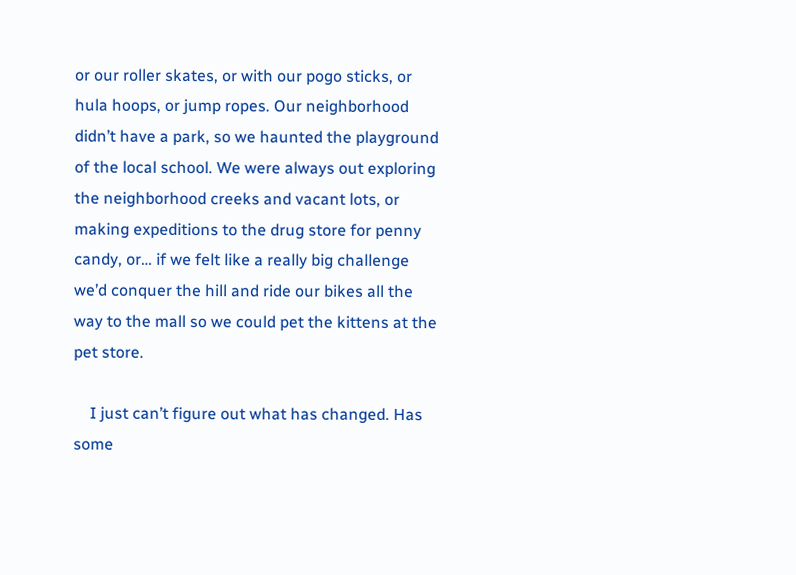or our roller skates, or with our pogo sticks, or hula hoops, or jump ropes. Our neighborhood didn’t have a park, so we haunted the playground of the local school. We were always out exploring the neighborhood creeks and vacant lots, or making expeditions to the drug store for penny candy, or… if we felt like a really big challenge we’d conquer the hill and ride our bikes all the way to the mall so we could pet the kittens at the pet store.

    I just can’t figure out what has changed. Has some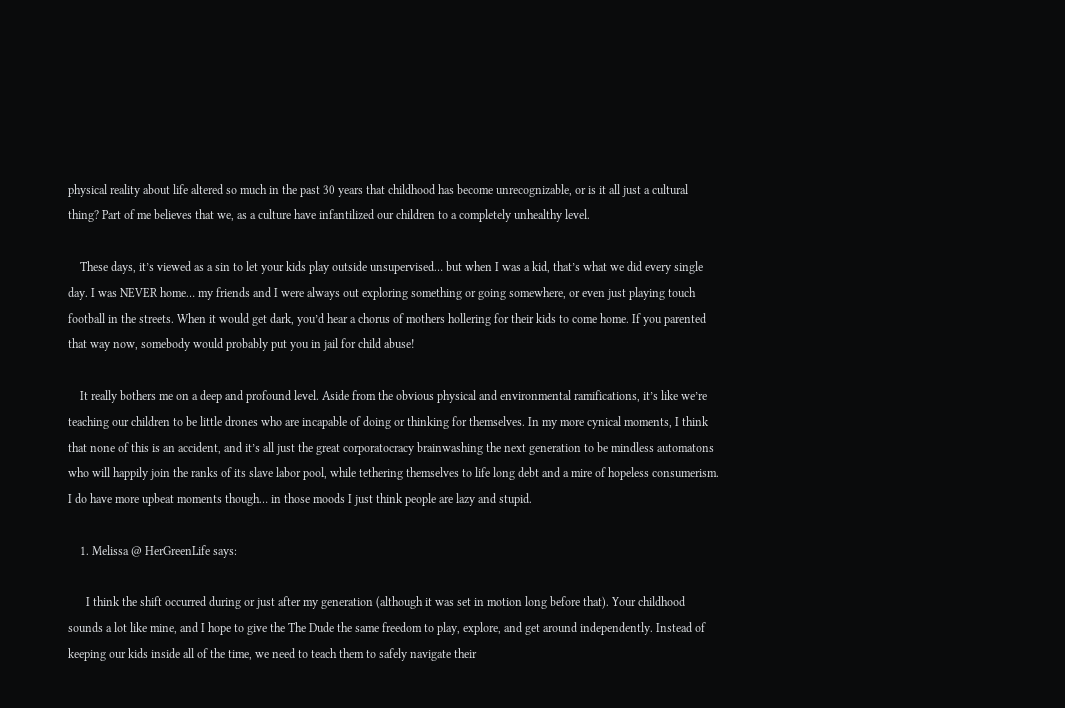physical reality about life altered so much in the past 30 years that childhood has become unrecognizable, or is it all just a cultural thing? Part of me believes that we, as a culture have infantilized our children to a completely unhealthy level.

    These days, it’s viewed as a sin to let your kids play outside unsupervised… but when I was a kid, that’s what we did every single day. I was NEVER home… my friends and I were always out exploring something or going somewhere, or even just playing touch football in the streets. When it would get dark, you’d hear a chorus of mothers hollering for their kids to come home. If you parented that way now, somebody would probably put you in jail for child abuse!

    It really bothers me on a deep and profound level. Aside from the obvious physical and environmental ramifications, it’s like we’re teaching our children to be little drones who are incapable of doing or thinking for themselves. In my more cynical moments, I think that none of this is an accident, and it’s all just the great corporatocracy brainwashing the next generation to be mindless automatons who will happily join the ranks of its slave labor pool, while tethering themselves to life long debt and a mire of hopeless consumerism. I do have more upbeat moments though… in those moods I just think people are lazy and stupid.

    1. Melissa @ HerGreenLife says:

      I think the shift occurred during or just after my generation (although it was set in motion long before that). Your childhood sounds a lot like mine, and I hope to give the The Dude the same freedom to play, explore, and get around independently. Instead of keeping our kids inside all of the time, we need to teach them to safely navigate their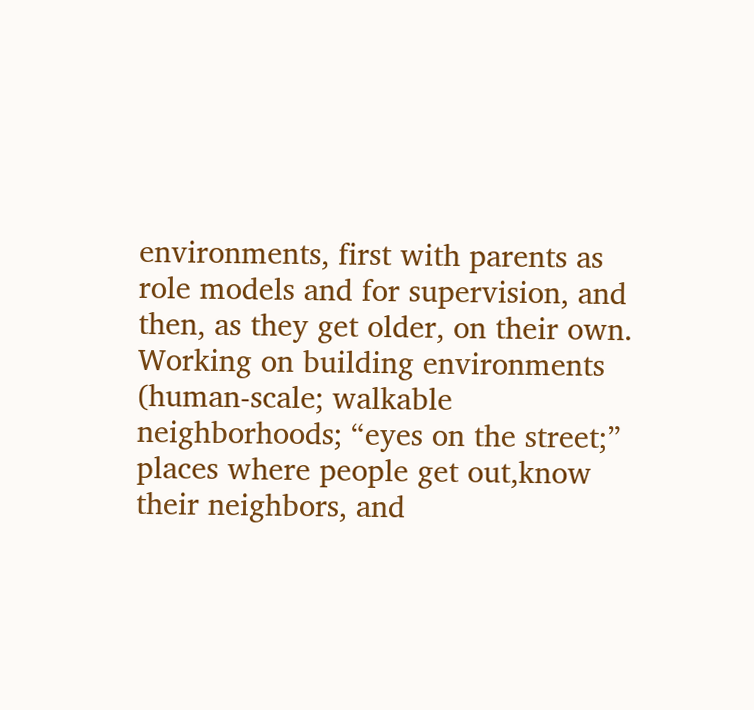environments, first with parents as role models and for supervision, and then, as they get older, on their own. Working on building environments (human-scale; walkable neighborhoods; “eyes on the street;” places where people get out,know their neighbors, and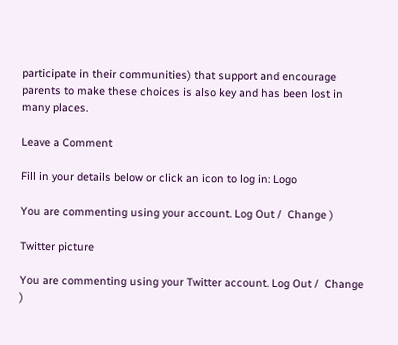participate in their communities) that support and encourage parents to make these choices is also key and has been lost in many places.

Leave a Comment

Fill in your details below or click an icon to log in: Logo

You are commenting using your account. Log Out /  Change )

Twitter picture

You are commenting using your Twitter account. Log Out /  Change )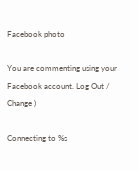Facebook photo

You are commenting using your Facebook account. Log Out /  Change )

Connecting to %s